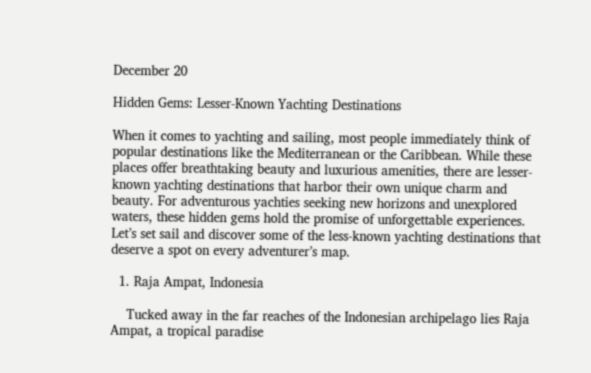December 20

Hidden Gems: Lesser-Known Yachting Destinations

When it comes to yachting and sailing, most people immediately think of popular destinations like the Mediterranean or the Caribbean. While these places offer breathtaking beauty and luxurious amenities, there are lesser-known yachting destinations that harbor their own unique charm and beauty. For adventurous yachties seeking new horizons and unexplored waters, these hidden gems hold the promise of unforgettable experiences. Let’s set sail and discover some of the less-known yachting destinations that deserve a spot on every adventurer’s map.

  1. Raja Ampat, Indonesia

    Tucked away in the far reaches of the Indonesian archipelago lies Raja Ampat, a tropical paradise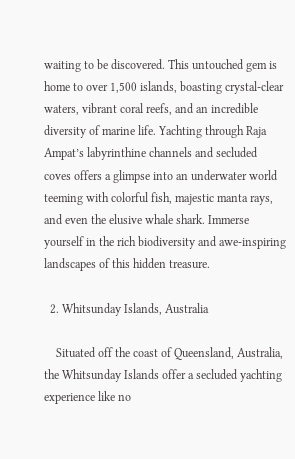waiting to be discovered. This untouched gem is home to over 1,500 islands, boasting crystal-clear waters, vibrant coral reefs, and an incredible diversity of marine life. Yachting through Raja Ampat’s labyrinthine channels and secluded coves offers a glimpse into an underwater world teeming with colorful fish, majestic manta rays, and even the elusive whale shark. Immerse yourself in the rich biodiversity and awe-inspiring landscapes of this hidden treasure.

  2. Whitsunday Islands, Australia

    Situated off the coast of Queensland, Australia, the Whitsunday Islands offer a secluded yachting experience like no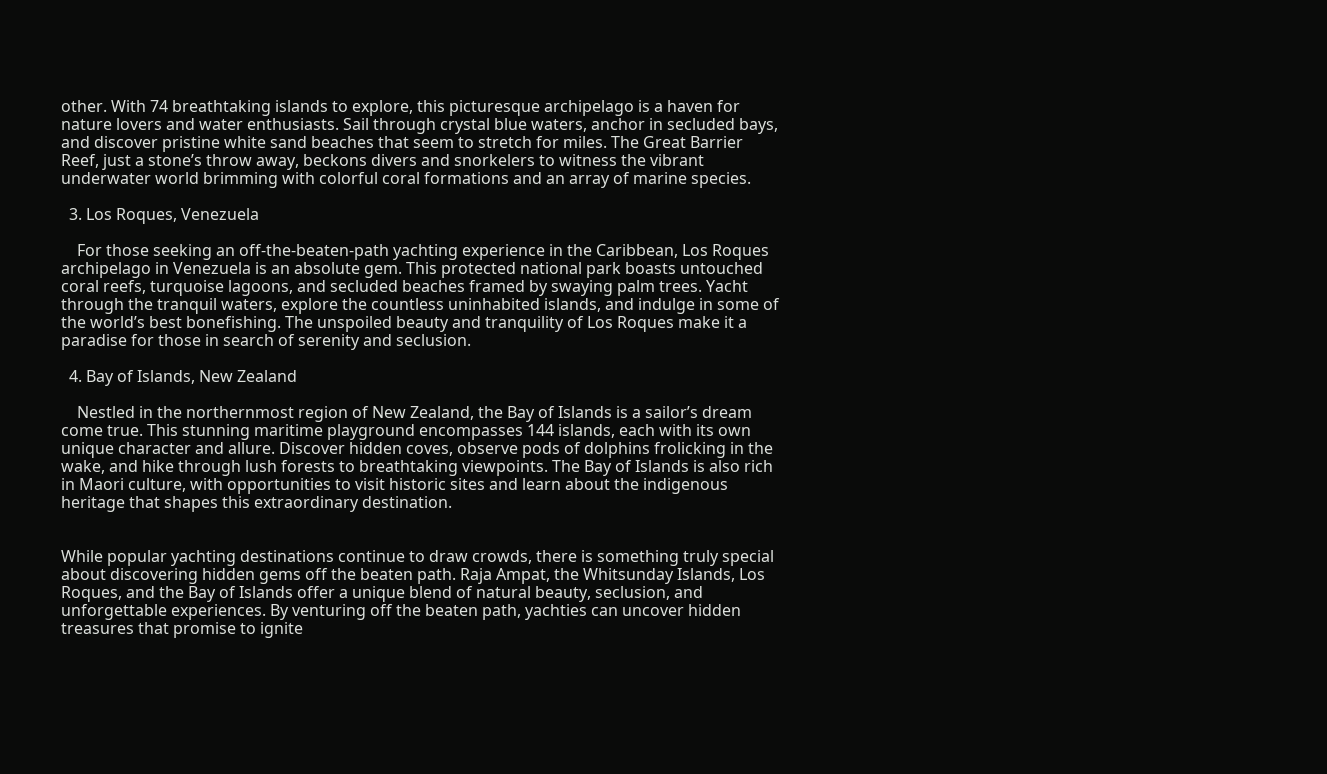other. With 74 breathtaking islands to explore, this picturesque archipelago is a haven for nature lovers and water enthusiasts. Sail through crystal blue waters, anchor in secluded bays, and discover pristine white sand beaches that seem to stretch for miles. The Great Barrier Reef, just a stone’s throw away, beckons divers and snorkelers to witness the vibrant underwater world brimming with colorful coral formations and an array of marine species.

  3. Los Roques, Venezuela

    For those seeking an off-the-beaten-path yachting experience in the Caribbean, Los Roques archipelago in Venezuela is an absolute gem. This protected national park boasts untouched coral reefs, turquoise lagoons, and secluded beaches framed by swaying palm trees. Yacht through the tranquil waters, explore the countless uninhabited islands, and indulge in some of the world’s best bonefishing. The unspoiled beauty and tranquility of Los Roques make it a paradise for those in search of serenity and seclusion.

  4. Bay of Islands, New Zealand

    Nestled in the northernmost region of New Zealand, the Bay of Islands is a sailor’s dream come true. This stunning maritime playground encompasses 144 islands, each with its own unique character and allure. Discover hidden coves, observe pods of dolphins frolicking in the wake, and hike through lush forests to breathtaking viewpoints. The Bay of Islands is also rich in Maori culture, with opportunities to visit historic sites and learn about the indigenous heritage that shapes this extraordinary destination.


While popular yachting destinations continue to draw crowds, there is something truly special about discovering hidden gems off the beaten path. Raja Ampat, the Whitsunday Islands, Los Roques, and the Bay of Islands offer a unique blend of natural beauty, seclusion, and unforgettable experiences. By venturing off the beaten path, yachties can uncover hidden treasures that promise to ignite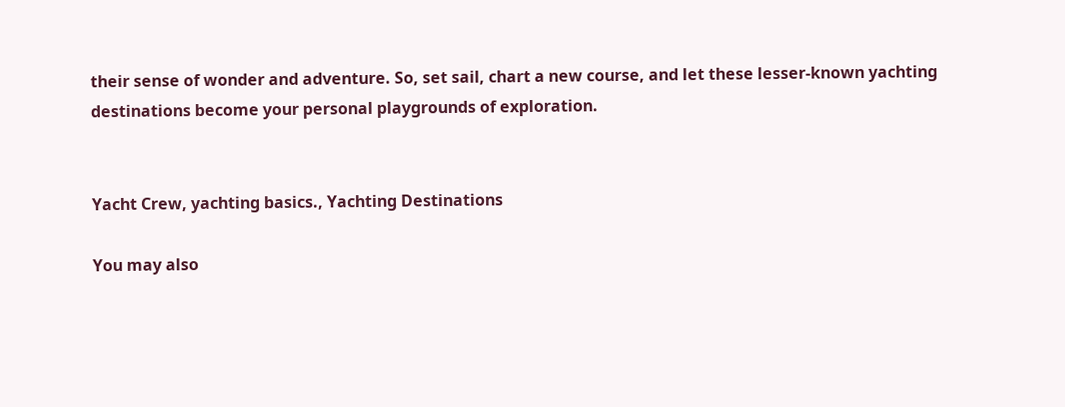their sense of wonder and adventure. So, set sail, chart a new course, and let these lesser-known yachting destinations become your personal playgrounds of exploration.


Yacht Crew, yachting basics., Yachting Destinations

You may also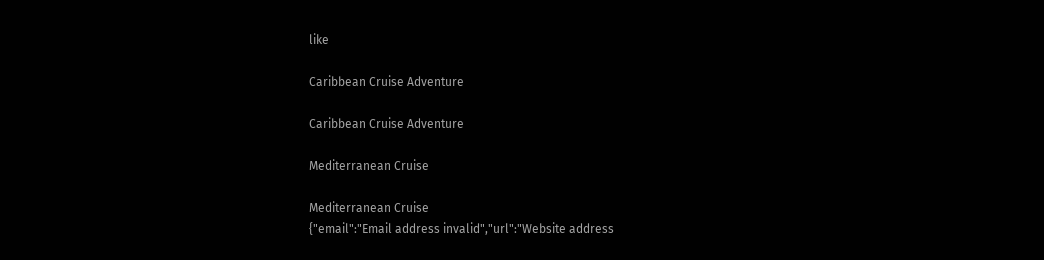like

Caribbean Cruise Adventure

Caribbean Cruise Adventure

Mediterranean Cruise

Mediterranean Cruise
{"email":"Email address invalid","url":"Website address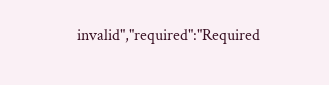invalid","required":"Required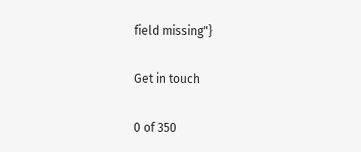field missing"}

Get in touch

0 of 350